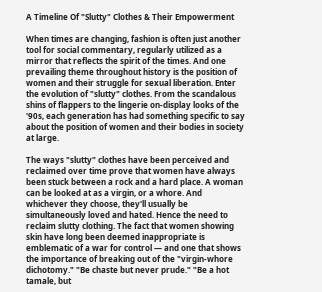A Timeline Of "Slutty" Clothes & Their Empowerment

When times are changing, fashion is often just another tool for social commentary, regularly utilized as a mirror that reflects the spirit of the times. And one prevailing theme throughout history is the position of women and their struggle for sexual liberation. Enter the evolution of "slutty" clothes. From the scandalous shins of flappers to the lingerie on-display looks of the '90s, each generation has had something specific to say about the position of women and their bodies in society at large.

The ways "slutty" clothes have been perceived and reclaimed over time prove that women have always been stuck between a rock and a hard place. A woman can be looked at as a virgin, or a whore. And whichever they choose, they'll usually be simultaneously loved and hated. Hence the need to reclaim slutty clothing. The fact that women showing skin have long been deemed inappropriate is emblematic of a war for control — and one that shows the importance of breaking out of the "virgin-whore dichotomy." "Be chaste but never prude." "Be a hot tamale, but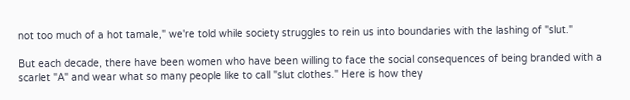not too much of a hot tamale," we're told while society struggles to rein us into boundaries with the lashing of "slut."

But each decade, there have been women who have been willing to face the social consequences of being branded with a scarlet "A" and wear what so many people like to call "slut clothes." Here is how they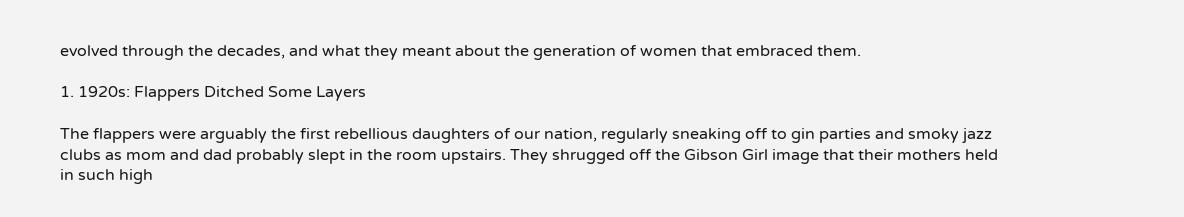evolved through the decades, and what they meant about the generation of women that embraced them.

1. 1920s: Flappers Ditched Some Layers

The flappers were arguably the first rebellious daughters of our nation, regularly sneaking off to gin parties and smoky jazz clubs as mom and dad probably slept in the room upstairs. They shrugged off the Gibson Girl image that their mothers held in such high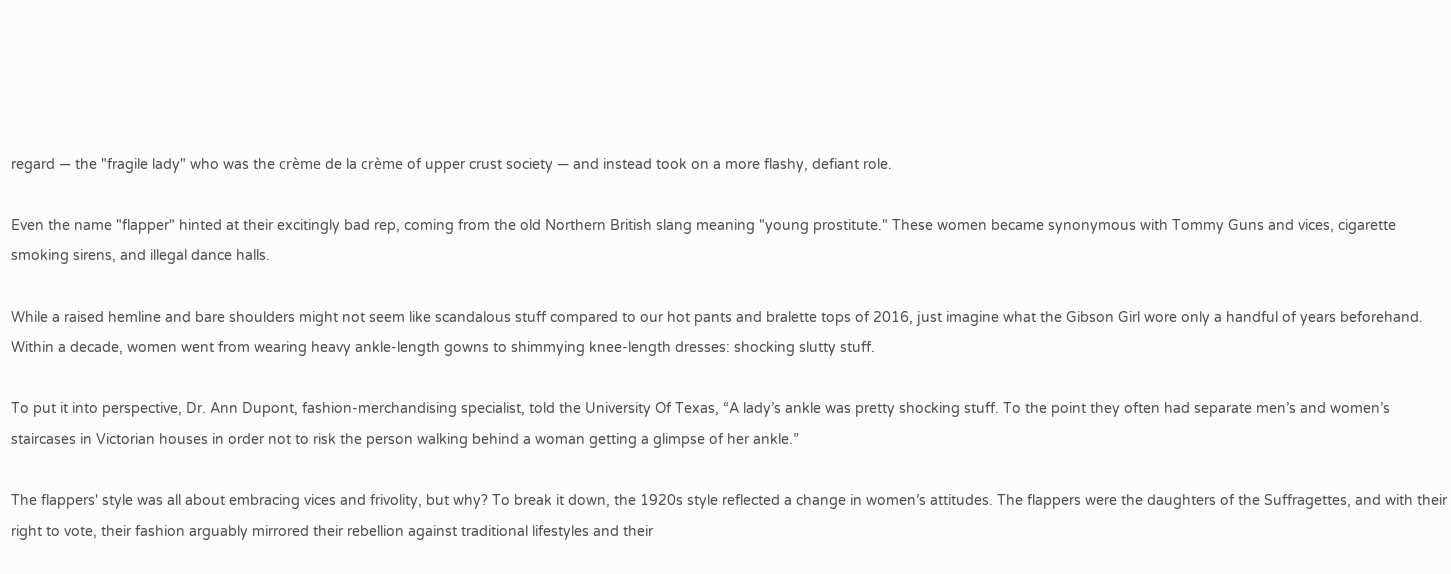regard — the "fragile lady" who was the crème de la crème of upper crust society — and instead took on a more flashy, defiant role.

Even the name "flapper" hinted at their excitingly bad rep, coming from the old Northern British slang meaning "young prostitute." These women became synonymous with Tommy Guns and vices, cigarette smoking sirens, and illegal dance halls.

While a raised hemline and bare shoulders might not seem like scandalous stuff compared to our hot pants and bralette tops of 2016, just imagine what the Gibson Girl wore only a handful of years beforehand. Within a decade, women went from wearing heavy ankle-length gowns to shimmying knee-length dresses: shocking slutty stuff.

To put it into perspective, Dr. Ann Dupont, fashion-merchandising specialist, told the University Of Texas, “A lady’s ankle was pretty shocking stuff. To the point they often had separate men’s and women’s staircases in Victorian houses in order not to risk the person walking behind a woman getting a glimpse of her ankle.”

The flappers' style was all about embracing vices and frivolity, but why? To break it down, the 1920s style reflected a change in women’s attitudes. The flappers were the daughters of the Suffragettes, and with their right to vote, their fashion arguably mirrored their rebellion against traditional lifestyles and their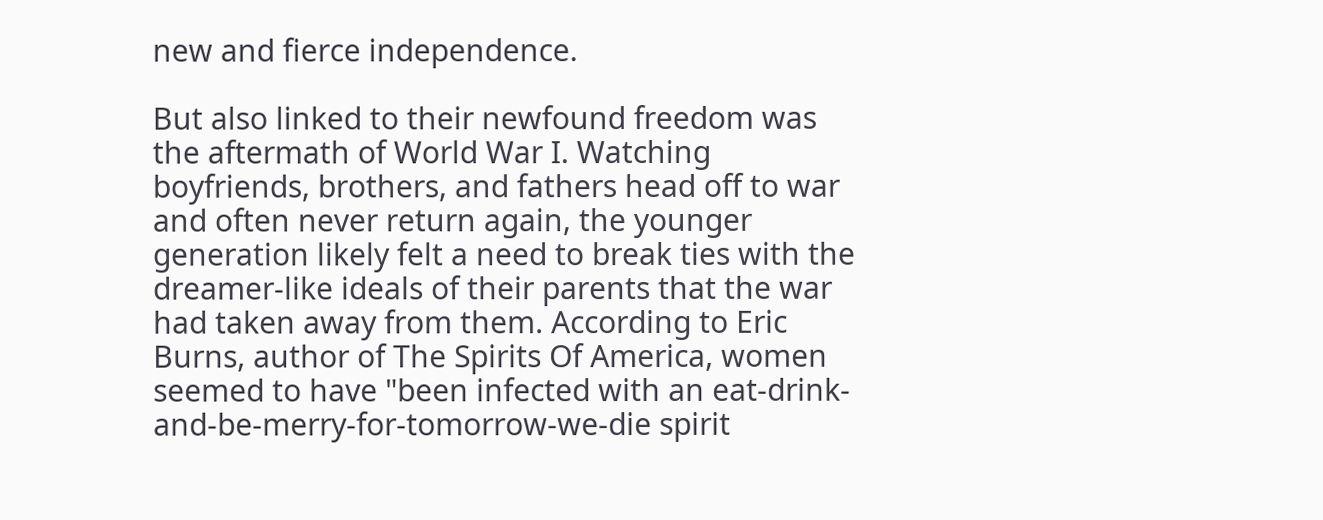new and fierce independence.

But also linked to their newfound freedom was the aftermath of World War I. Watching boyfriends, brothers, and fathers head off to war and often never return again, the younger generation likely felt a need to break ties with the dreamer-like ideals of their parents that the war had taken away from them. According to Eric Burns, author of The Spirits Of America, women seemed to have "been infected with an eat-drink-and-be-merry-for-tomorrow-we-die spirit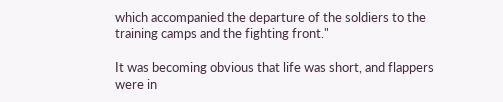which accompanied the departure of the soldiers to the training camps and the fighting front."

It was becoming obvious that life was short, and flappers were in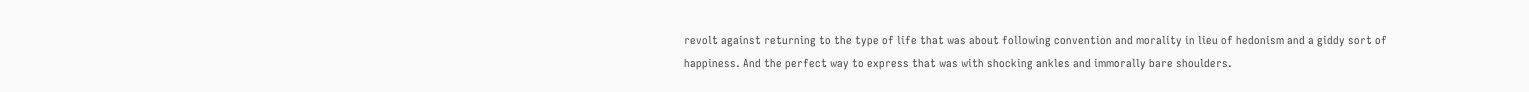revolt against returning to the type of life that was about following convention and morality in lieu of hedonism and a giddy sort of happiness. And the perfect way to express that was with shocking ankles and immorally bare shoulders.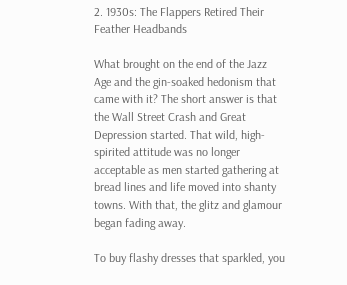2. 1930s: The Flappers Retired Their Feather Headbands

What brought on the end of the Jazz Age and the gin-soaked hedonism that came with it? The short answer is that the Wall Street Crash and Great Depression started. That wild, high-spirited attitude was no longer acceptable as men started gathering at bread lines and life moved into shanty towns. With that, the glitz and glamour began fading away.

To buy flashy dresses that sparkled, you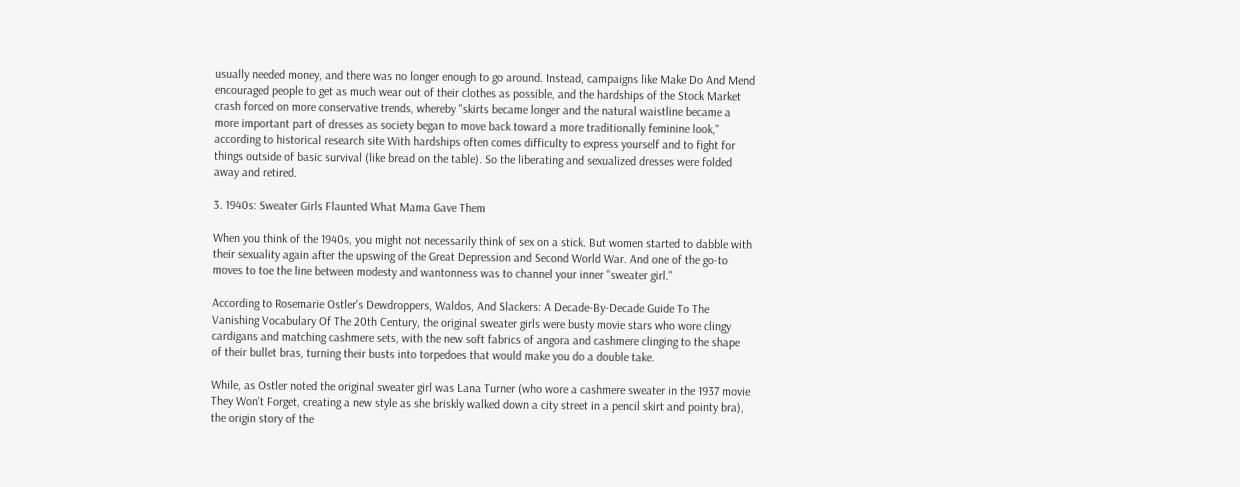usually needed money, and there was no longer enough to go around. Instead, campaigns like Make Do And Mend encouraged people to get as much wear out of their clothes as possible, and the hardships of the Stock Market crash forced on more conservative trends, whereby "skirts became longer and the natural waistline became a more important part of dresses as society began to move back toward a more traditionally feminine look," according to historical research site With hardships often comes difficulty to express yourself and to fight for things outside of basic survival (like bread on the table). So the liberating and sexualized dresses were folded away and retired.

3. 1940s: Sweater Girls Flaunted What Mama Gave Them

When you think of the 1940s, you might not necessarily think of sex on a stick. But women started to dabble with their sexuality again after the upswing of the Great Depression and Second World War. And one of the go-to moves to toe the line between modesty and wantonness was to channel your inner "sweater girl."

According to Rosemarie Ostler's Dewdroppers, Waldos, And Slackers: A Decade-By-Decade Guide To The Vanishing Vocabulary Of The 20th Century, the original sweater girls were busty movie stars who wore clingy cardigans and matching cashmere sets, with the new soft fabrics of angora and cashmere clinging to the shape of their bullet bras, turning their busts into torpedoes that would make you do a double take.

While, as Ostler noted the original sweater girl was Lana Turner (who wore a cashmere sweater in the 1937 movie They Won't Forget, creating a new style as she briskly walked down a city street in a pencil skirt and pointy bra), the origin story of the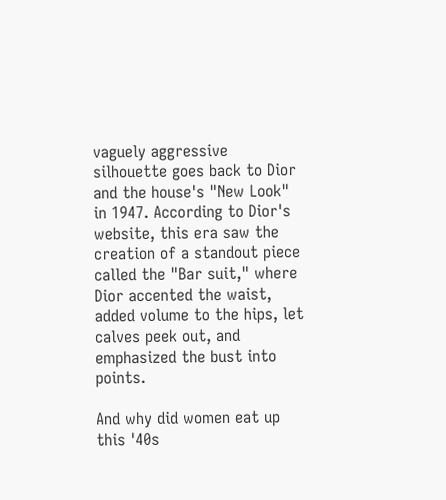vaguely aggressive silhouette goes back to Dior and the house's "New Look" in 1947. According to Dior's website, this era saw the creation of a standout piece called the "Bar suit," where Dior accented the waist, added volume to the hips, let calves peek out, and emphasized the bust into points.

And why did women eat up this '40s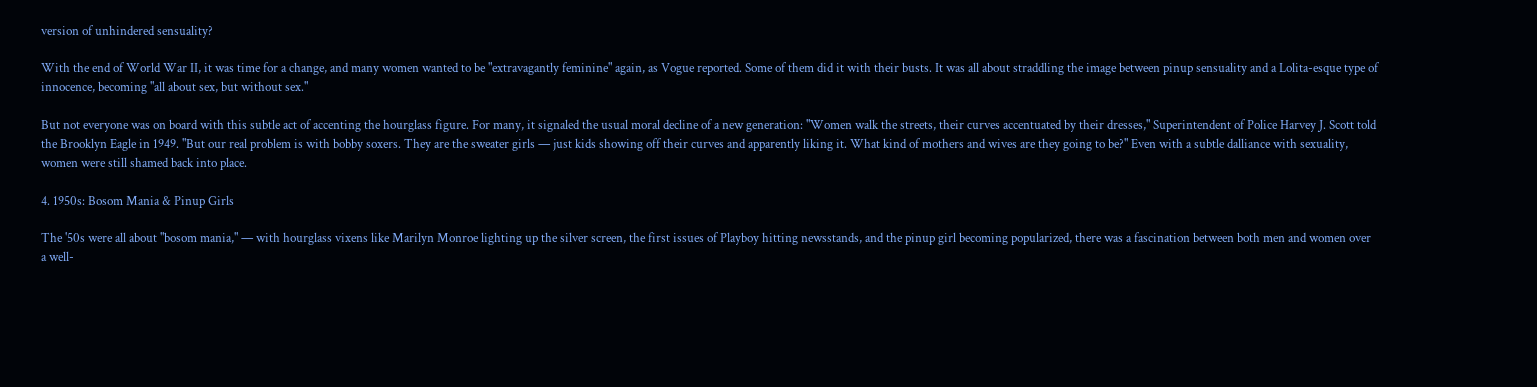version of unhindered sensuality?

With the end of World War II, it was time for a change, and many women wanted to be "extravagantly feminine" again, as Vogue reported. Some of them did it with their busts. It was all about straddling the image between pinup sensuality and a Lolita-esque type of innocence, becoming "all about sex, but without sex."

But not everyone was on board with this subtle act of accenting the hourglass figure. For many, it signaled the usual moral decline of a new generation: "Women walk the streets, their curves accentuated by their dresses," Superintendent of Police Harvey J. Scott told the Brooklyn Eagle in 1949. "But our real problem is with bobby soxers. They are the sweater girls — just kids showing off their curves and apparently liking it. What kind of mothers and wives are they going to be?" Even with a subtle dalliance with sexuality, women were still shamed back into place.

4. 1950s: Bosom Mania & Pinup Girls

The '50s were all about "bosom mania," — with hourglass vixens like Marilyn Monroe lighting up the silver screen, the first issues of Playboy hitting newsstands, and the pinup girl becoming popularized, there was a fascination between both men and women over a well-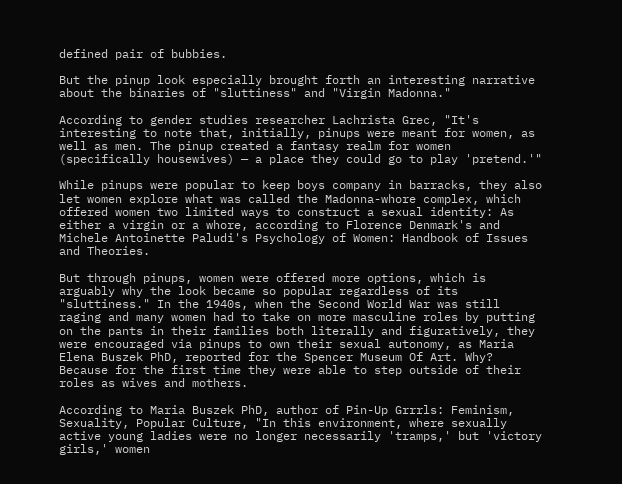defined pair of bubbies.

But the pinup look especially brought forth an interesting narrative about the binaries of "sluttiness" and "Virgin Madonna."

According to gender studies researcher Lachrista Grec, "It's interesting to note that, initially, pinups were meant for women, as well as men. The pinup created a fantasy realm for women (specifically housewives) — a place they could go to play 'pretend.'"

While pinups were popular to keep boys company in barracks, they also let women explore what was called the Madonna-whore complex, which offered women two limited ways to construct a sexual identity: As either a virgin or a whore, according to Florence Denmark's and Michele Antoinette Paludi's Psychology of Women: Handbook of Issues and Theories.

But through pinups, women were offered more options, which is arguably why the look became so popular regardless of its "sluttiness." In the 1940s, when the Second World War was still raging and many women had to take on more masculine roles by putting on the pants in their families both literally and figuratively, they were encouraged via pinups to own their sexual autonomy, as Maria Elena Buszek PhD, reported for the Spencer Museum Of Art. Why? Because for the first time they were able to step outside of their roles as wives and mothers.

According to Maria Buszek PhD, author of Pin-Up Grrrls: Feminism, Sexuality, Popular Culture, "In this environment, where sexually active young ladies were no longer necessarily 'tramps,' but 'victory girls,' women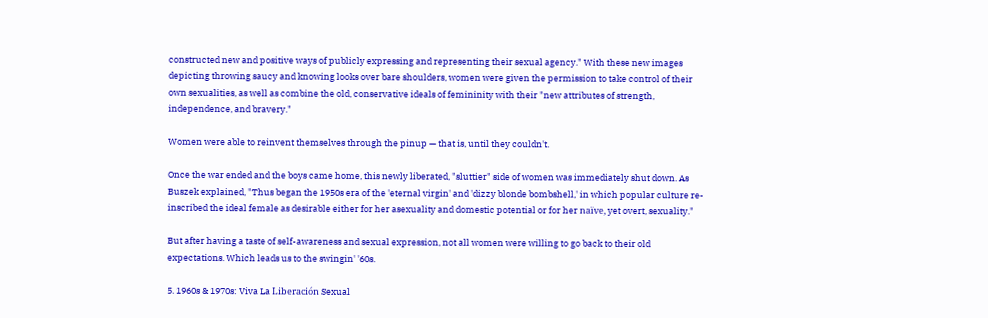constructed new and positive ways of publicly expressing and representing their sexual agency." With these new images depicting throwing saucy and knowing looks over bare shoulders, women were given the permission to take control of their own sexualities, as well as combine the old, conservative ideals of femininity with their "new attributes of strength, independence, and bravery."

Women were able to reinvent themselves through the pinup — that is, until they couldn't.

Once the war ended and the boys came home, this newly liberated, "sluttier" side of women was immediately shut down. As Buszek explained, "Thus began the 1950s era of the 'eternal virgin' and 'dizzy blonde bombshell,' in which popular culture re-inscribed the ideal female as desirable either for her asexuality and domestic potential or for her naïve, yet overt, sexuality."

But after having a taste of self-awareness and sexual expression, not all women were willing to go back to their old expectations. Which leads us to the swingin' '60s.

5. 1960s & 1970s: Viva La Liberación Sexual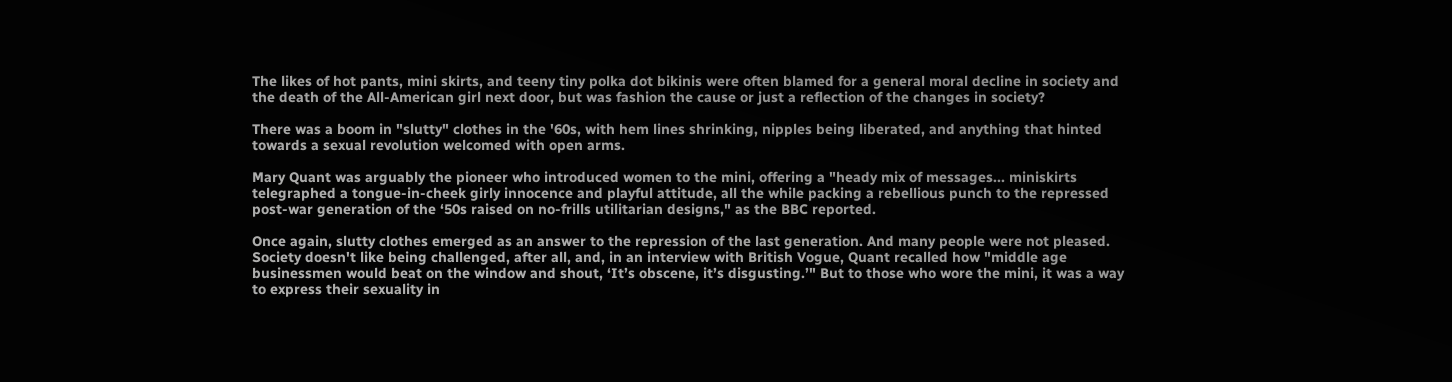The likes of hot pants, mini skirts, and teeny tiny polka dot bikinis were often blamed for a general moral decline in society and the death of the All-American girl next door, but was fashion the cause or just a reflection of the changes in society?

There was a boom in "slutty" clothes in the '60s, with hem lines shrinking, nipples being liberated, and anything that hinted towards a sexual revolution welcomed with open arms.

Mary Quant was arguably the pioneer who introduced women to the mini, offering a "heady mix of messages... miniskirts telegraphed a tongue-in-cheek girly innocence and playful attitude, all the while packing a rebellious punch to the repressed post-war generation of the ‘50s raised on no-frills utilitarian designs," as the BBC reported.

Once again, slutty clothes emerged as an answer to the repression of the last generation. And many people were not pleased. Society doesn't like being challenged, after all, and, in an interview with British Vogue, Quant recalled how "middle age businessmen would beat on the window and shout, ‘It’s obscene, it’s disgusting.’" But to those who wore the mini, it was a way to express their sexuality in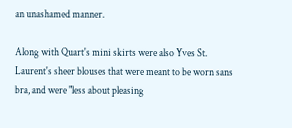an unashamed manner.

Along with Quart's mini skirts were also Yves St. Laurent's sheer blouses that were meant to be worn sans bra, and were "less about pleasing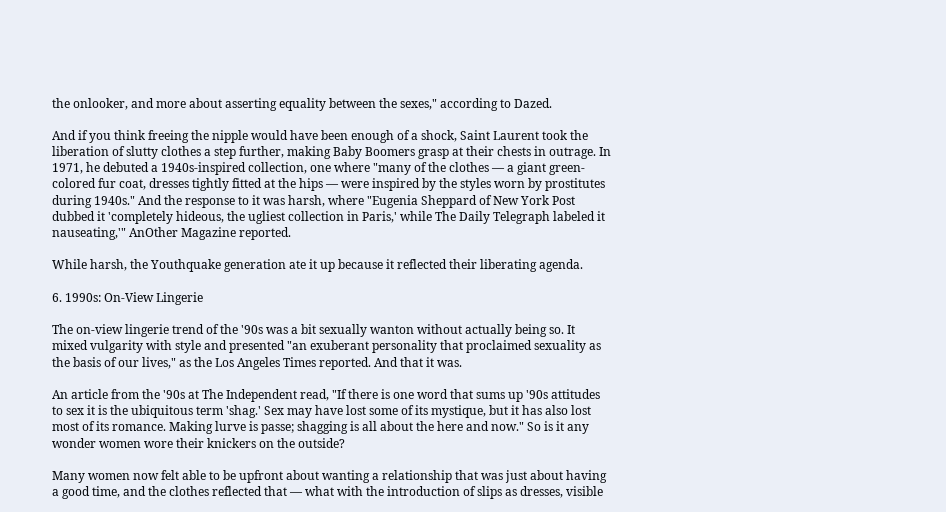the onlooker, and more about asserting equality between the sexes," according to Dazed.

And if you think freeing the nipple would have been enough of a shock, Saint Laurent took the liberation of slutty clothes a step further, making Baby Boomers grasp at their chests in outrage. In 1971, he debuted a 1940s-inspired collection, one where "many of the clothes — a giant green-colored fur coat, dresses tightly fitted at the hips — were inspired by the styles worn by prostitutes during 1940s." And the response to it was harsh, where "Eugenia Sheppard of New York Post dubbed it 'completely hideous, the ugliest collection in Paris,' while The Daily Telegraph labeled it nauseating,'" AnOther Magazine reported.

While harsh, the Youthquake generation ate it up because it reflected their liberating agenda.

6. 1990s: On-View Lingerie

The on-view lingerie trend of the '90s was a bit sexually wanton without actually being so. It mixed vulgarity with style and presented "an exuberant personality that proclaimed sexuality as the basis of our lives," as the Los Angeles Times reported. And that it was.

An article from the '90s at The Independent read, "If there is one word that sums up '90s attitudes to sex it is the ubiquitous term 'shag.' Sex may have lost some of its mystique, but it has also lost most of its romance. Making lurve is passe; shagging is all about the here and now." So is it any wonder women wore their knickers on the outside?

Many women now felt able to be upfront about wanting a relationship that was just about having a good time, and the clothes reflected that — what with the introduction of slips as dresses, visible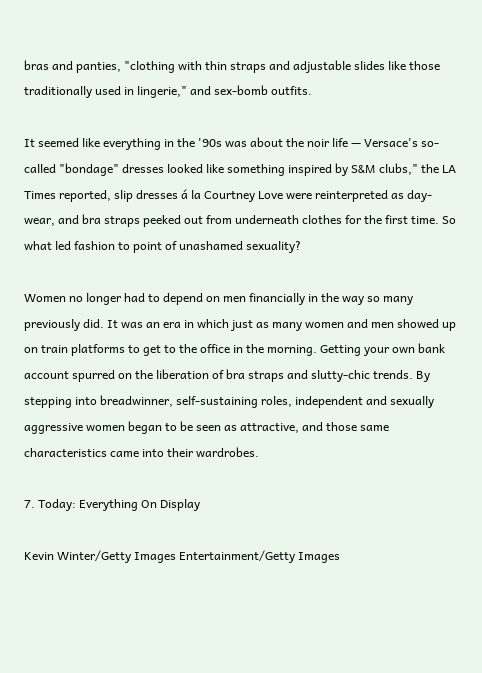bras and panties, "clothing with thin straps and adjustable slides like those traditionally used in lingerie," and sex-bomb outfits.

It seemed like everything in the '90s was about the noir life — Versace's so-called "bondage" dresses looked like something inspired by S&M clubs," the LA Times reported, slip dresses á la Courtney Love were reinterpreted as day-wear, and bra straps peeked out from underneath clothes for the first time. So what led fashion to point of unashamed sexuality?

Women no longer had to depend on men financially in the way so many previously did. It was an era in which just as many women and men showed up on train platforms to get to the office in the morning. Getting your own bank account spurred on the liberation of bra straps and slutty-chic trends. By stepping into breadwinner, self-sustaining roles, independent and sexually aggressive women began to be seen as attractive, and those same characteristics came into their wardrobes.

7. Today: Everything On Display

Kevin Winter/Getty Images Entertainment/Getty Images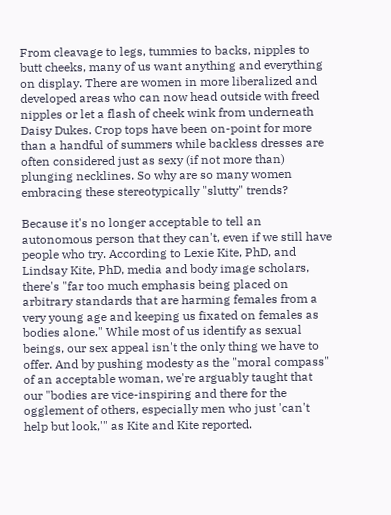From cleavage to legs, tummies to backs, nipples to butt cheeks, many of us want anything and everything on display. There are women in more liberalized and developed areas who can now head outside with freed nipples or let a flash of cheek wink from underneath Daisy Dukes. Crop tops have been on-point for more than a handful of summers while backless dresses are often considered just as sexy (if not more than) plunging necklines. So why are so many women embracing these stereotypically "slutty" trends?

Because it's no longer acceptable to tell an autonomous person that they can't, even if we still have people who try. According to Lexie Kite, PhD, and Lindsay Kite, PhD, media and body image scholars, there's "far too much emphasis being placed on arbitrary standards that are harming females from a very young age and keeping us fixated on females as bodies alone." While most of us identify as sexual beings, our sex appeal isn't the only thing we have to offer. And by pushing modesty as the "moral compass" of an acceptable woman, we're arguably taught that our "bodies are vice-inspiring and there for the ogglement of others, especially men who just 'can't help but look,'" as Kite and Kite reported.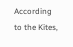According to the Kites,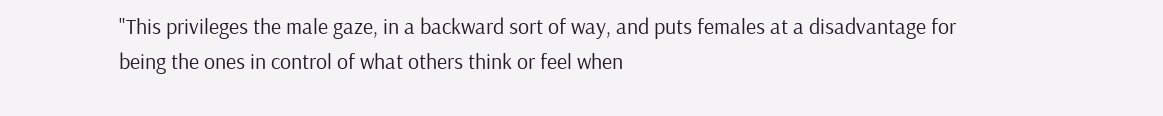"This privileges the male gaze, in a backward sort of way, and puts females at a disadvantage for being the ones in control of what others think or feel when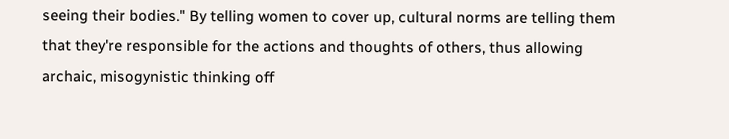seeing their bodies." By telling women to cover up, cultural norms are telling them that they're responsible for the actions and thoughts of others, thus allowing archaic, misogynistic thinking off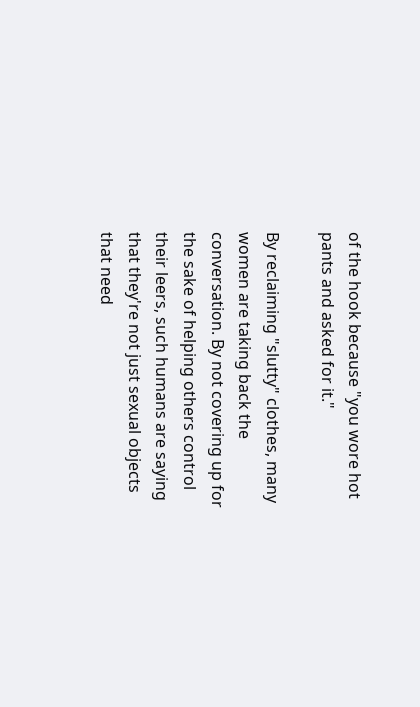of the hook because "you wore hot pants and asked for it."

By reclaiming "slutty" clothes, many women are taking back the conversation. By not covering up for the sake of helping others control their leers, such humans are saying that they're not just sexual objects that need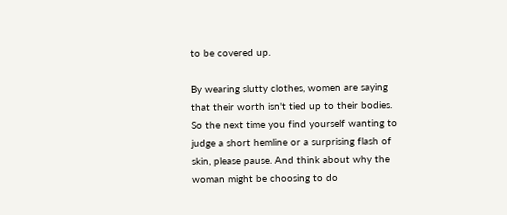to be covered up.

By wearing slutty clothes, women are saying that their worth isn't tied up to their bodies. So the next time you find yourself wanting to judge a short hemline or a surprising flash of skin, please pause. And think about why the woman might be choosing to do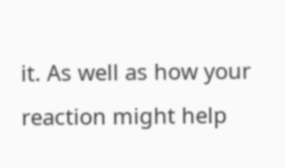it. As well as how your reaction might help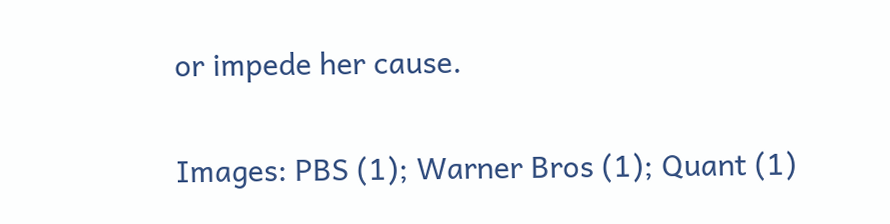or impede her cause.

Images: PBS (1); Warner Bros (1); Quant (1)